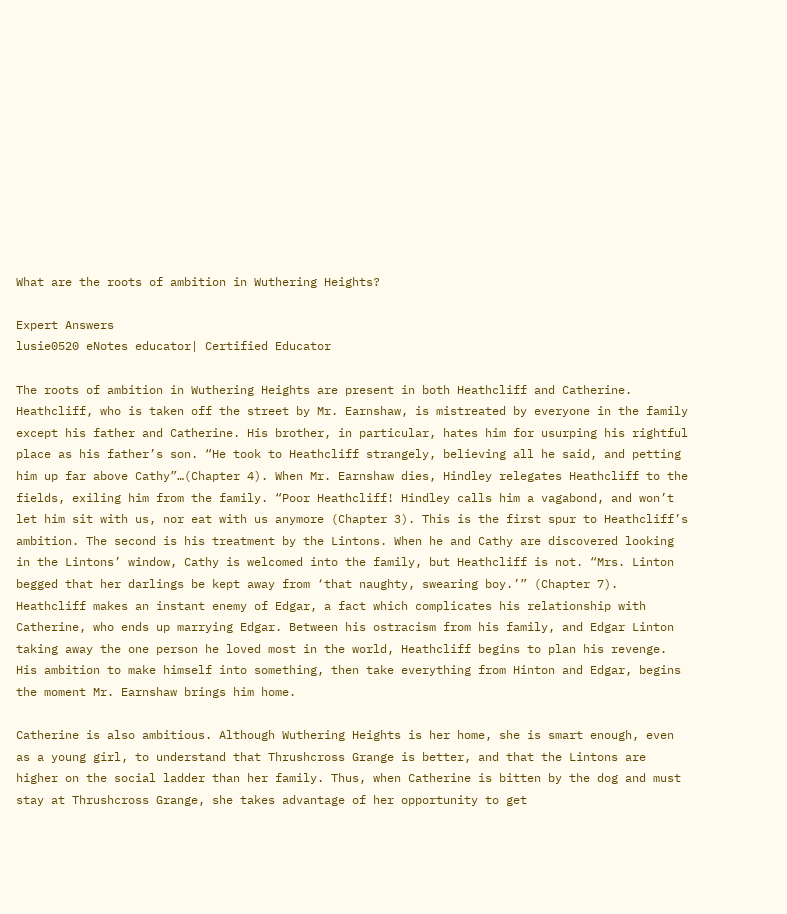What are the roots of ambition in Wuthering Heights?

Expert Answers
lusie0520 eNotes educator| Certified Educator

The roots of ambition in Wuthering Heights are present in both Heathcliff and Catherine. Heathcliff, who is taken off the street by Mr. Earnshaw, is mistreated by everyone in the family except his father and Catherine. His brother, in particular, hates him for usurping his rightful place as his father’s son. “He took to Heathcliff strangely, believing all he said, and petting him up far above Cathy”…(Chapter 4). When Mr. Earnshaw dies, Hindley relegates Heathcliff to the fields, exiling him from the family. “Poor Heathcliff! Hindley calls him a vagabond, and won’t let him sit with us, nor eat with us anymore (Chapter 3). This is the first spur to Heathcliff’s ambition. The second is his treatment by the Lintons. When he and Cathy are discovered looking in the Lintons’ window, Cathy is welcomed into the family, but Heathcliff is not. “Mrs. Linton begged that her darlings be kept away from ‘that naughty, swearing boy.’” (Chapter 7). Heathcliff makes an instant enemy of Edgar, a fact which complicates his relationship with Catherine, who ends up marrying Edgar. Between his ostracism from his family, and Edgar Linton taking away the one person he loved most in the world, Heathcliff begins to plan his revenge. His ambition to make himself into something, then take everything from Hinton and Edgar, begins the moment Mr. Earnshaw brings him home.

Catherine is also ambitious. Although Wuthering Heights is her home, she is smart enough, even as a young girl, to understand that Thrushcross Grange is better, and that the Lintons are higher on the social ladder than her family. Thus, when Catherine is bitten by the dog and must stay at Thrushcross Grange, she takes advantage of her opportunity to get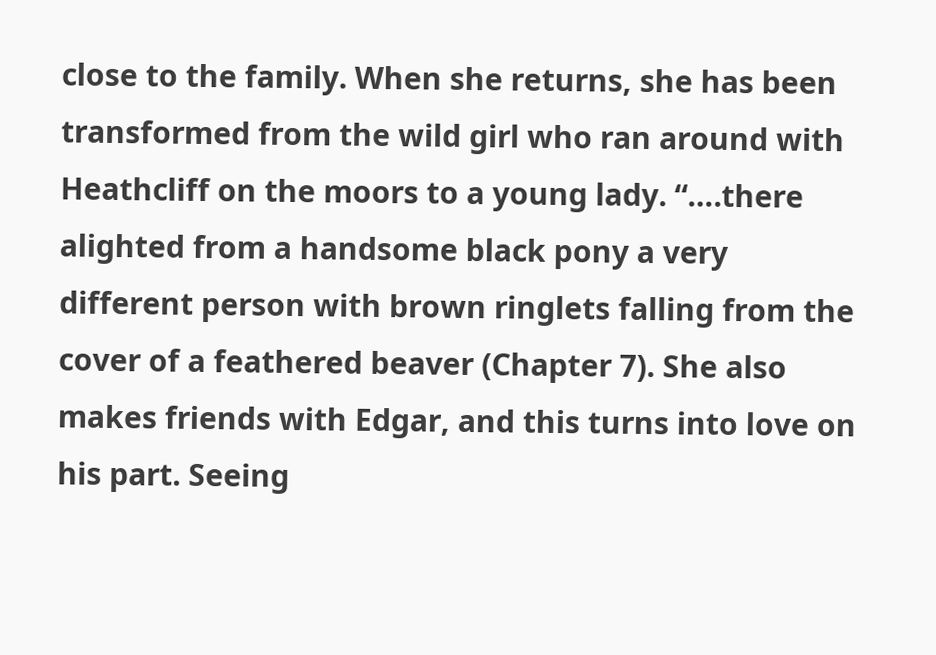close to the family. When she returns, she has been transformed from the wild girl who ran around with Heathcliff on the moors to a young lady. “….there alighted from a handsome black pony a very different person with brown ringlets falling from the cover of a feathered beaver (Chapter 7). She also makes friends with Edgar, and this turns into love on his part. Seeing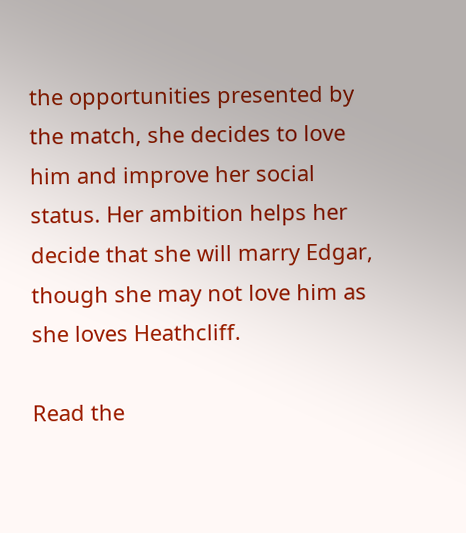the opportunities presented by the match, she decides to love him and improve her social status. Her ambition helps her decide that she will marry Edgar, though she may not love him as she loves Heathcliff.

Read the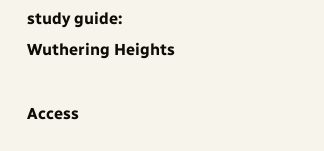study guide:
Wuthering Heights

Access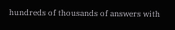hundreds of thousands of answers with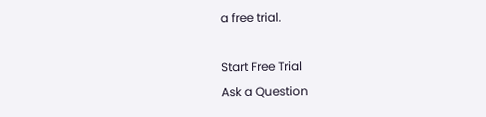a free trial.

Start Free Trial
Ask a Question